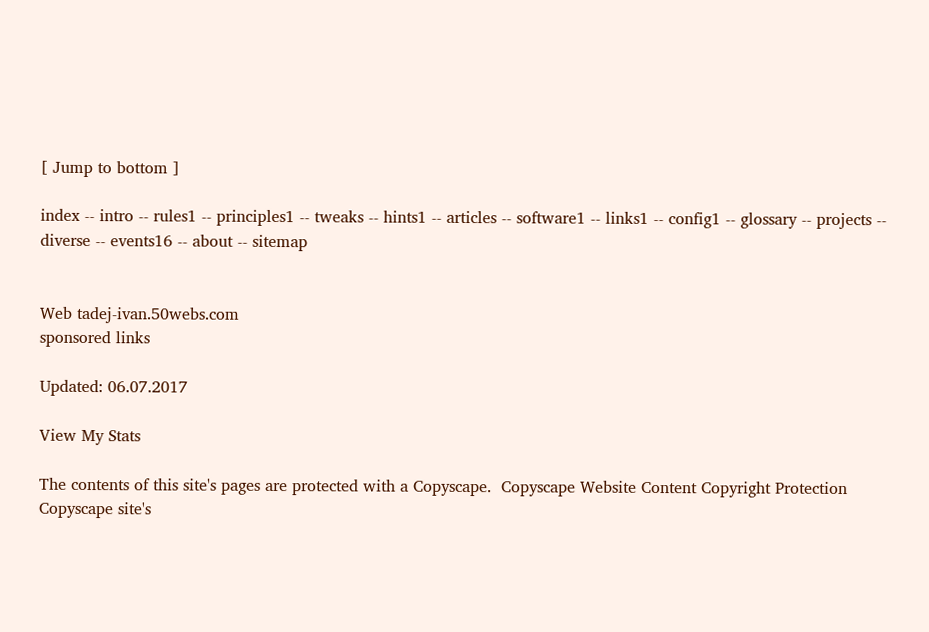[ Jump to bottom ]

index -- intro -- rules1 -- principles1 -- tweaks -- hints1 -- articles -- software1 -- links1 -- config1 -- glossary -- projects -- diverse -- events16 -- about -- sitemap


Web tadej-ivan.50webs.com
sponsored links

Updated: 06.07.2017

View My Stats

The contents of this site's pages are protected with a Copyscape.  Copyscape Website Content Copyright Protection
Copyscape site's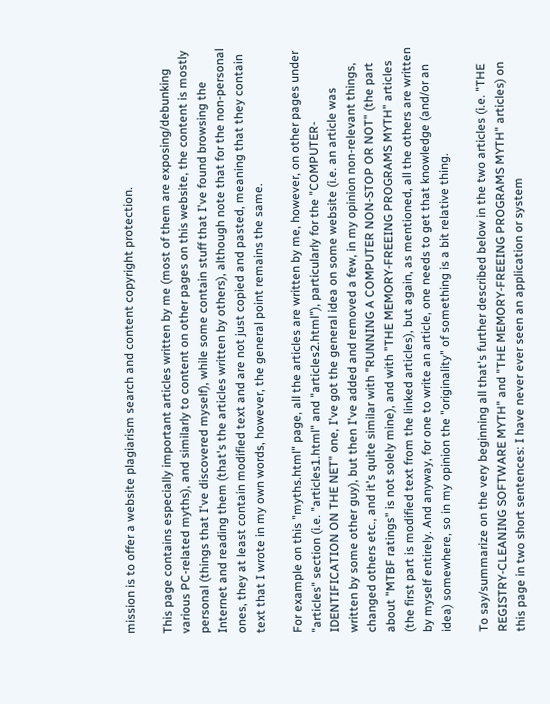mission is to offer a website plagiarism search and content copyright protection.

This page contains especially important articles written by me (most of them are exposing/debunking various PC-related myths), and similarly to content on other pages on this website, the content is mostly personal (things that I've discovered myself), while some contain stuff that I've found browsing the Internet and reading them (that's the articles written by others), although note that for the non-personal ones, they at least contain modified text and are not just copied and pasted, meaning that they contain text that I wrote in my own words, however, the general point remains the same.

For example on this "myths.html" page, all the articles are written by me, however, on other pages under "articles" section (i.e. "articles1.html" and "articles2.html"), particularly for the "COMPUTER-IDENTIFICATION ON THE NET" one, I've got the general idea on some website (i.e. an article was written by some other guy), but then I've added and removed a few, in my opinion non-relevant things, changed others etc., and it's quite similar with "RUNNING A COMPUTER NON-STOP OR NOT" (the part about "MTBF ratings" is not solely mine), and with "THE MEMORY-FREEING PROGRAMS MYTH" articles (the first part is modified text from the linked articles), but again, as mentioned, all the others are written by myself entirely. And anyway, for one to write an article, one needs to get that knowledge (and/or an idea) somewhere, so in my opinion the "originality" of something is a bit relative thing.

To say/summarize on the very beginning all that's further described below in the two articles (i.e. "THE REGISTRY-CLEANING SOFTWARE MYTH" and "THE MEMORY-FREEING PROGRAMS MYTH" articles) on this page in two short sentences: I have never ever seen an application or system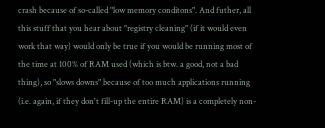crash because of so-called "low memory conditons". And futher, all this stuff that you hear about "registry cleaning" (if it would even work that way) would only be true if you would be running most of the time at 100% of RAM used (which is btw. a good, not a bad thing), so "slows downs" because of too much applications running (i.e. again, if they don't fill-up the entire RAM) is a completely non-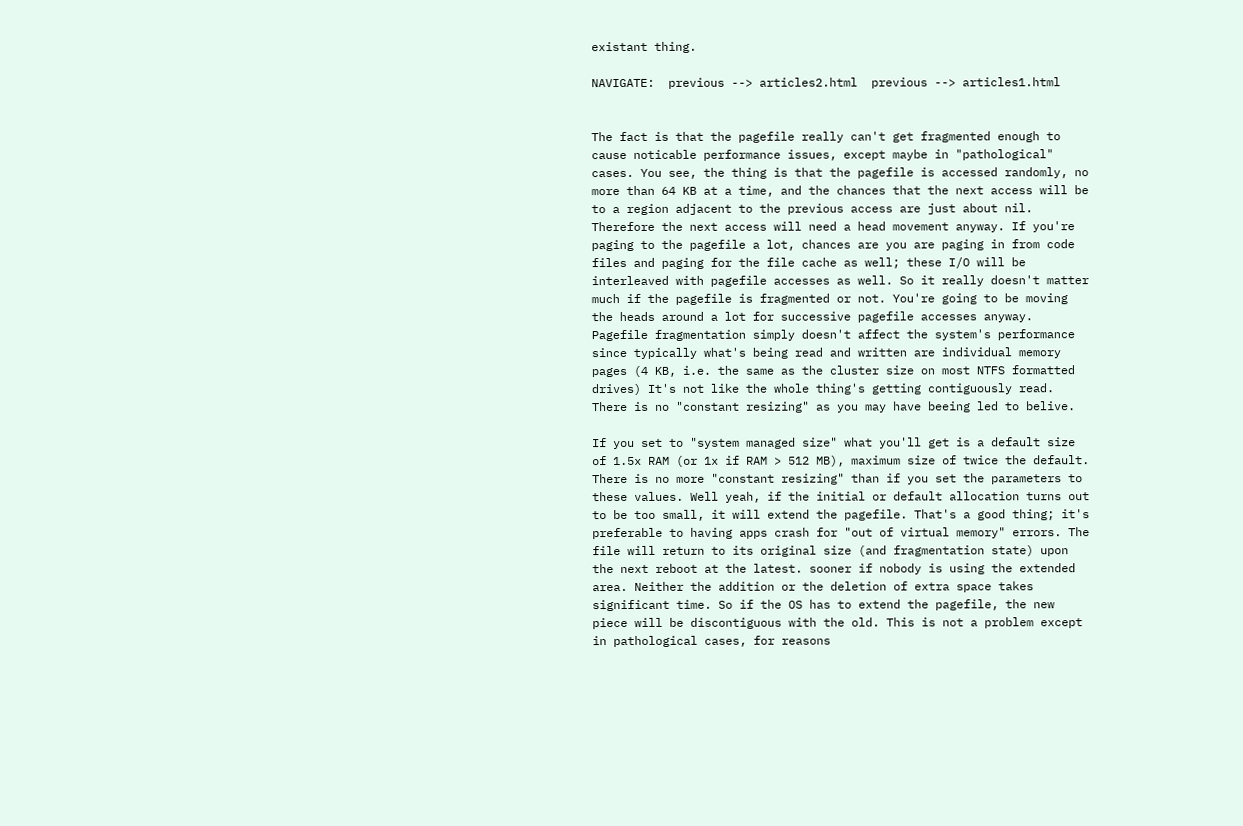existant thing.

NAVIGATE:  previous --> articles2.html  previous --> articles1.html


The fact is that the pagefile really can't get fragmented enough to cause noticable performance issues, except maybe in "pathological" cases. You see, the thing is that the pagefile is accessed randomly, no more than 64 KB at a time, and the chances that the next access will be to a region adjacent to the previous access are just about nil. Therefore the next access will need a head movement anyway. If you're paging to the pagefile a lot, chances are you are paging in from code files and paging for the file cache as well; these I/O will be interleaved with pagefile accesses as well. So it really doesn't matter much if the pagefile is fragmented or not. You're going to be moving the heads around a lot for successive pagefile accesses anyway. Pagefile fragmentation simply doesn't affect the system's performance since typically what's being read and written are individual memory pages (4 KB, i.e. the same as the cluster size on most NTFS formatted drives) It's not like the whole thing's getting contiguously read. There is no "constant resizing" as you may have beeing led to belive.

If you set to "system managed size" what you'll get is a default size of 1.5x RAM (or 1x if RAM > 512 MB), maximum size of twice the default. There is no more "constant resizing" than if you set the parameters to these values. Well yeah, if the initial or default allocation turns out to be too small, it will extend the pagefile. That's a good thing; it's preferable to having apps crash for "out of virtual memory" errors. The file will return to its original size (and fragmentation state) upon the next reboot at the latest. sooner if nobody is using the extended area. Neither the addition or the deletion of extra space takes significant time. So if the OS has to extend the pagefile, the new piece will be discontiguous with the old. This is not a problem except in pathological cases, for reasons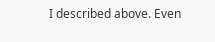I described above. Even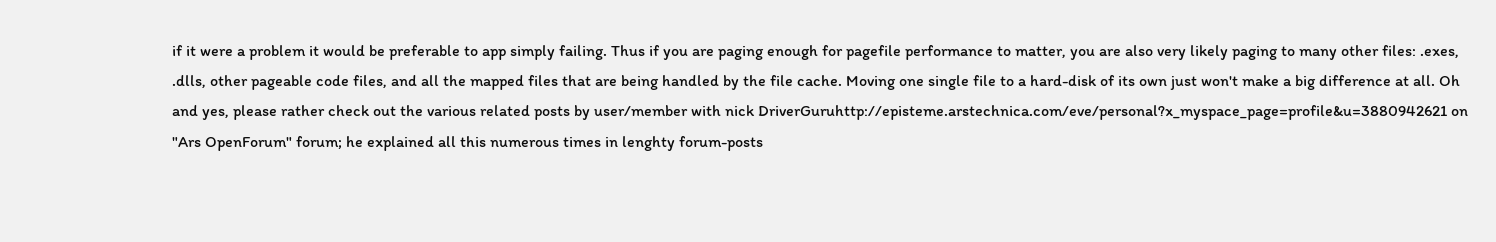if it were a problem it would be preferable to app simply failing. Thus if you are paging enough for pagefile performance to matter, you are also very likely paging to many other files: .exes, .dlls, other pageable code files, and all the mapped files that are being handled by the file cache. Moving one single file to a hard-disk of its own just won't make a big difference at all. Oh and yes, please rather check out the various related posts by user/member with nick DriverGuruhttp://episteme.arstechnica.com/eve/personal?x_myspace_page=profile&u=3880942621 on "Ars OpenForum" forum; he explained all this numerous times in lenghty forum-posts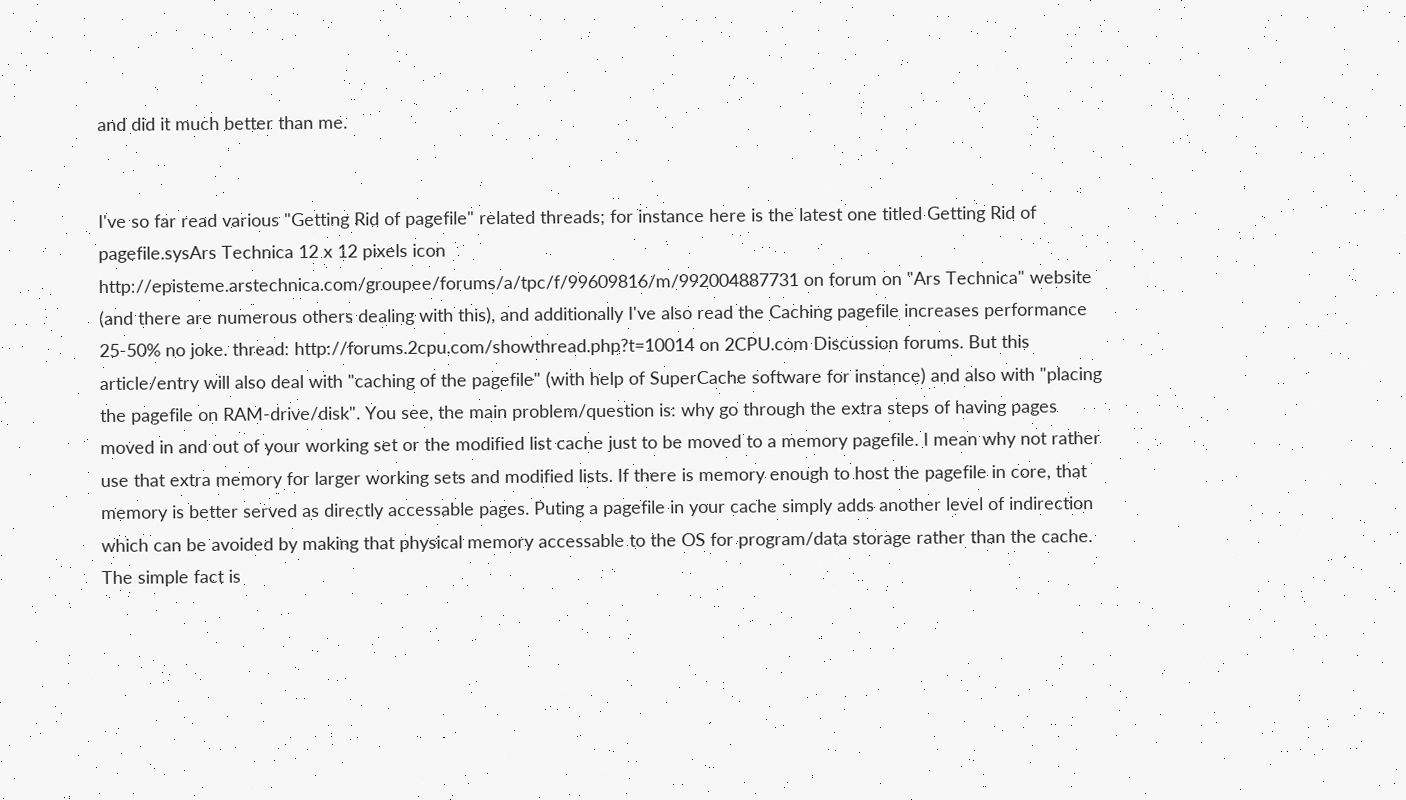and did it much better than me.


I've so far read various "Getting Rid of pagefile" related threads; for instance here is the latest one titled Getting Rid of pagefile.sysArs Technica 12 x 12 pixels icon http://episteme.arstechnica.com/groupee/forums/a/tpc/f/99609816/m/992004887731 on forum on "Ars Technica" website (and there are numerous others dealing with this), and additionally I've also read the Caching pagefile increases performance 25-50% no joke. thread: http://forums.2cpu.com/showthread.php?t=10014 on 2CPU.com Discussion forums. But this article/entry will also deal with "caching of the pagefile" (with help of SuperCache software for instance) and also with "placing the pagefile on RAM-drive/disk". You see, the main problem/question is: why go through the extra steps of having pages moved in and out of your working set or the modified list cache just to be moved to a memory pagefile. I mean why not rather use that extra memory for larger working sets and modified lists. If there is memory enough to host the pagefile in core, that memory is better served as directly accessable pages. Puting a pagefile in your cache simply adds another level of indirection which can be avoided by making that physical memory accessable to the OS for program/data storage rather than the cache. The simple fact is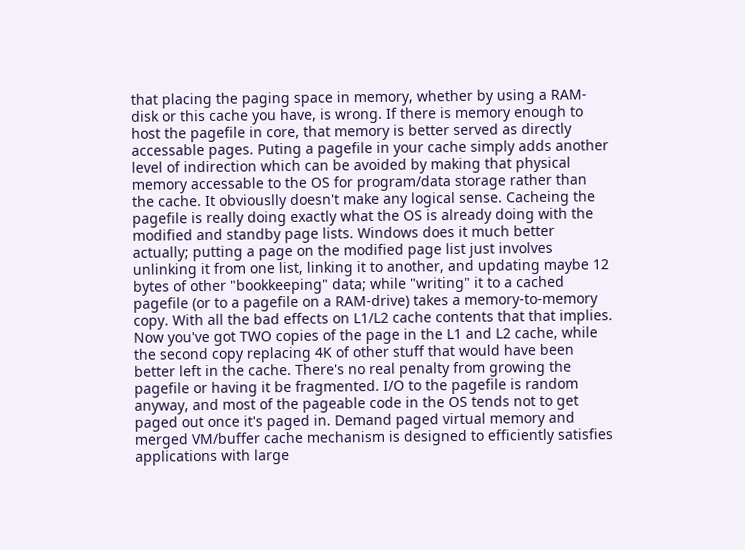that placing the paging space in memory, whether by using a RAM-disk or this cache you have, is wrong. If there is memory enough to host the pagefile in core, that memory is better served as directly accessable pages. Puting a pagefile in your cache simply adds another level of indirection which can be avoided by making that physical memory accessable to the OS for program/data storage rather than the cache. It obviouslly doesn't make any logical sense. Cacheing the pagefile is really doing exactly what the OS is already doing with the modified and standby page lists. Windows does it much better actually; putting a page on the modified page list just involves unlinking it from one list, linking it to another, and updating maybe 12 bytes of other "bookkeeping" data; while "writing" it to a cached pagefile (or to a pagefile on a RAM-drive) takes a memory-to-memory copy. With all the bad effects on L1/L2 cache contents that that implies. Now you've got TWO copies of the page in the L1 and L2 cache, while the second copy replacing 4K of other stuff that would have been better left in the cache. There's no real penalty from growing the pagefile or having it be fragmented. I/O to the pagefile is random anyway, and most of the pageable code in the OS tends not to get paged out once it's paged in. Demand paged virtual memory and merged VM/buffer cache mechanism is designed to efficiently satisfies applications with large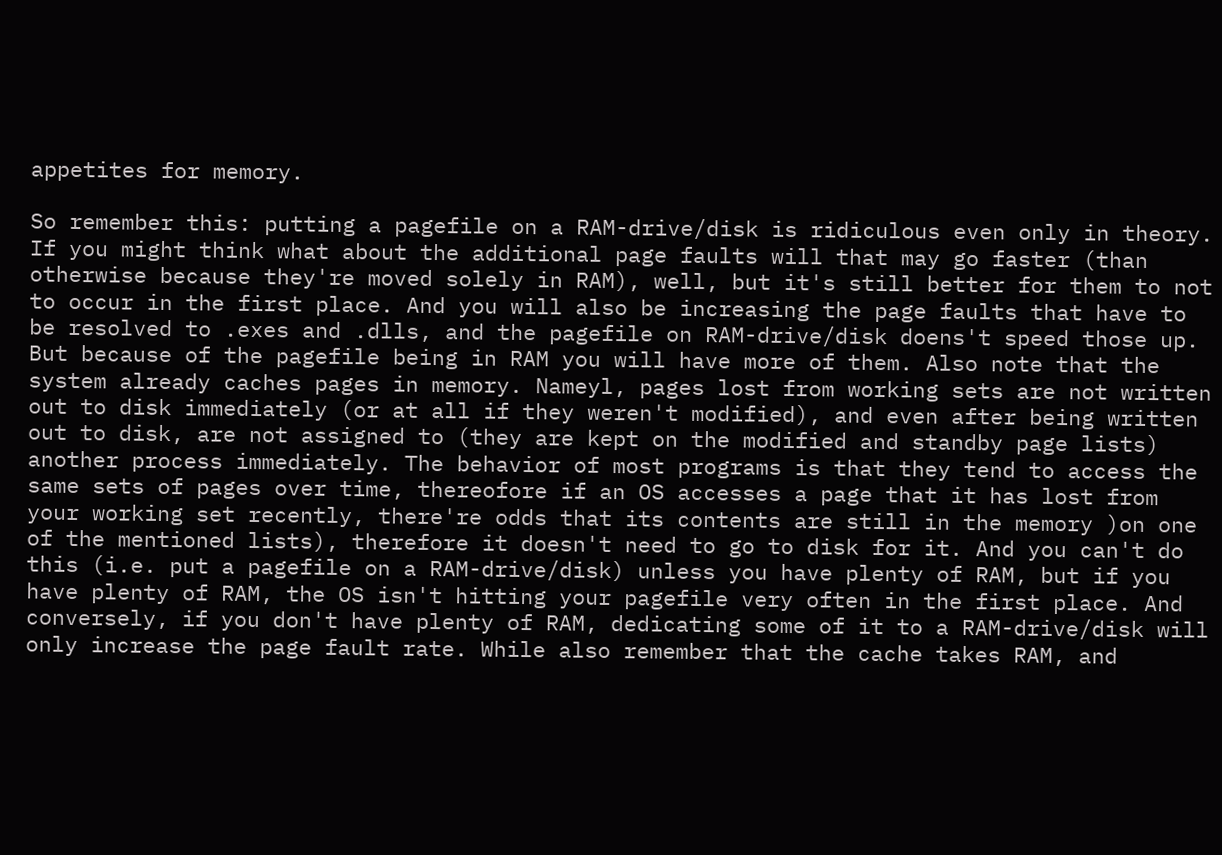appetites for memory.

So remember this: putting a pagefile on a RAM-drive/disk is ridiculous even only in theory. If you might think what about the additional page faults will that may go faster (than otherwise because they're moved solely in RAM), well, but it's still better for them to not to occur in the first place. And you will also be increasing the page faults that have to be resolved to .exes and .dlls, and the pagefile on RAM-drive/disk doens't speed those up. But because of the pagefile being in RAM you will have more of them. Also note that the system already caches pages in memory. Nameyl, pages lost from working sets are not written out to disk immediately (or at all if they weren't modified), and even after being written out to disk, are not assigned to (they are kept on the modified and standby page lists) another process immediately. The behavior of most programs is that they tend to access the same sets of pages over time, thereofore if an OS accesses a page that it has lost from your working set recently, there're odds that its contents are still in the memory )on one of the mentioned lists), therefore it doesn't need to go to disk for it. And you can't do this (i.e. put a pagefile on a RAM-drive/disk) unless you have plenty of RAM, but if you have plenty of RAM, the OS isn't hitting your pagefile very often in the first place. And conversely, if you don't have plenty of RAM, dedicating some of it to a RAM-drive/disk will only increase the page fault rate. While also remember that the cache takes RAM, and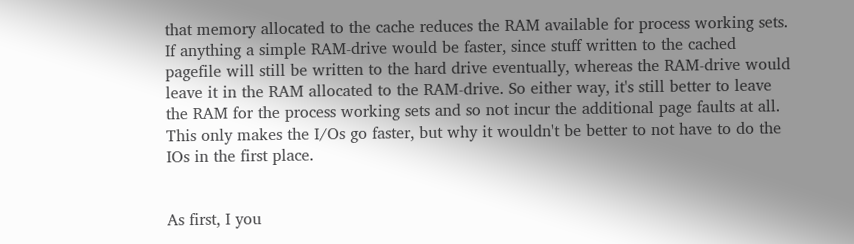that memory allocated to the cache reduces the RAM available for process working sets. If anything a simple RAM-drive would be faster, since stuff written to the cached pagefile will still be written to the hard drive eventually, whereas the RAM-drive would leave it in the RAM allocated to the RAM-drive. So either way, it's still better to leave the RAM for the process working sets and so not incur the additional page faults at all. This only makes the I/Os go faster, but why it wouldn't be better to not have to do the IOs in the first place.


As first, I you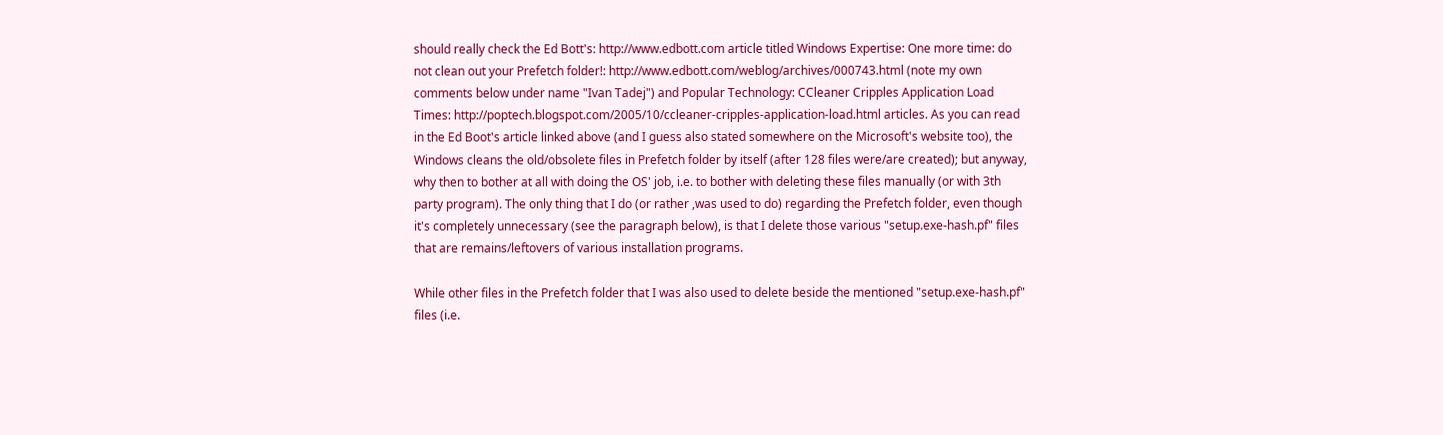should really check the Ed Bott's: http://www.edbott.com article titled Windows Expertise: One more time: do not clean out your Prefetch folder!: http://www.edbott.com/weblog/archives/000743.html (note my own comments below under name "Ivan Tadej") and Popular Technology: CCleaner Cripples Application Load Times: http://poptech.blogspot.com/2005/10/ccleaner-cripples-application-load.html articles. As you can read in the Ed Boot's article linked above (and I guess also stated somewhere on the Microsoft's website too), the Windows cleans the old/obsolete files in Prefetch folder by itself (after 128 files were/are created); but anyway, why then to bother at all with doing the OS' job, i.e. to bother with deleting these files manually (or with 3th party program). The only thing that I do (or rather ,was used to do) regarding the Prefetch folder, even though it's completely unnecessary (see the paragraph below), is that I delete those various "setup.exe-hash.pf" files that are remains/leftovers of various installation programs.

While other files in the Prefetch folder that I was also used to delete beside the mentioned "setup.exe-hash.pf" files (i.e.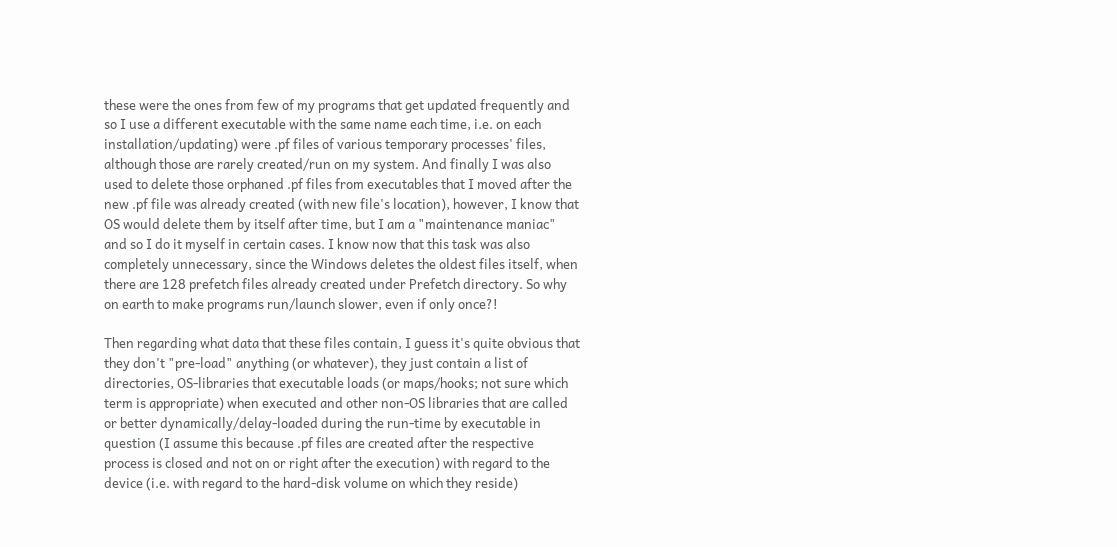these were the ones from few of my programs that get updated frequently and so I use a different executable with the same name each time, i.e. on each installation/updating) were .pf files of various temporary processes' files, although those are rarely created/run on my system. And finally I was also used to delete those orphaned .pf files from executables that I moved after the new .pf file was already created (with new file's location), however, I know that OS would delete them by itself after time, but I am a "maintenance maniac" and so I do it myself in certain cases. I know now that this task was also completely unnecessary, since the Windows deletes the oldest files itself, when there are 128 prefetch files already created under Prefetch directory. So why on earth to make programs run/launch slower, even if only once?!

Then regarding what data that these files contain, I guess it's quite obvious that they don't "pre-load" anything (or whatever), they just contain a list of directories, OS-libraries that executable loads (or maps/hooks; not sure which term is appropriate) when executed and other non-OS libraries that are called or better dynamically/delay-loaded during the run-time by executable in question (I assume this because .pf files are created after the respective process is closed and not on or right after the execution) with regard to the device (i.e. with regard to the hard-disk volume on which they reside)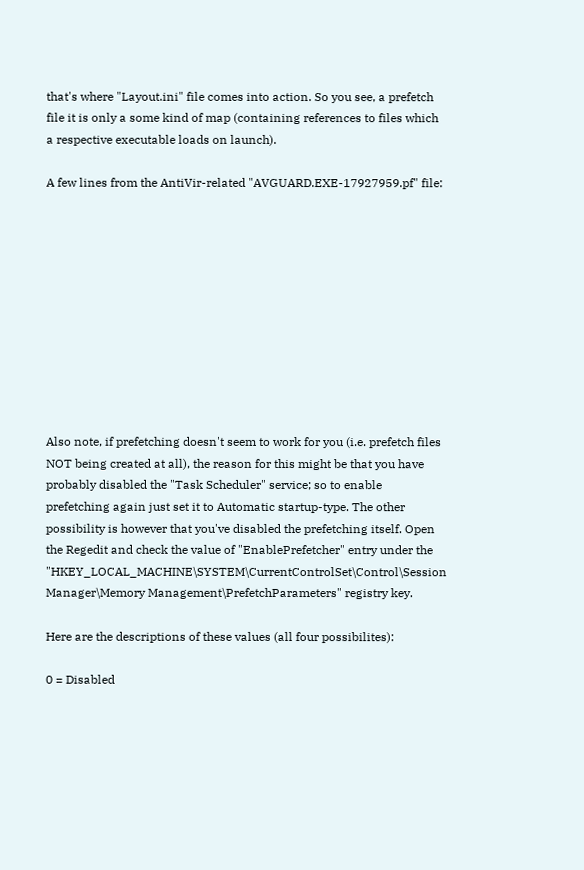that's where "Layout.ini" file comes into action. So you see, a prefetch file it is only a some kind of map (containing references to files which a respective executable loads on launch).

A few lines from the AntiVir-related "AVGUARD.EXE-17927959.pf" file:











Also note, if prefetching doesn't seem to work for you (i.e. prefetch files NOT being created at all), the reason for this might be that you have probably disabled the "Task Scheduler" service; so to enable prefetching again just set it to Automatic startup-type. The other possibility is however that you've disabled the prefetching itself. Open the Regedit and check the value of "EnablePrefetcher" entry under the "HKEY_LOCAL_MACHINE\SYSTEM\CurrentControlSet\Control\Session Manager\Memory Management\PrefetchParameters" registry key.

Here are the descriptions of these values (all four possibilites):

0 = Disabled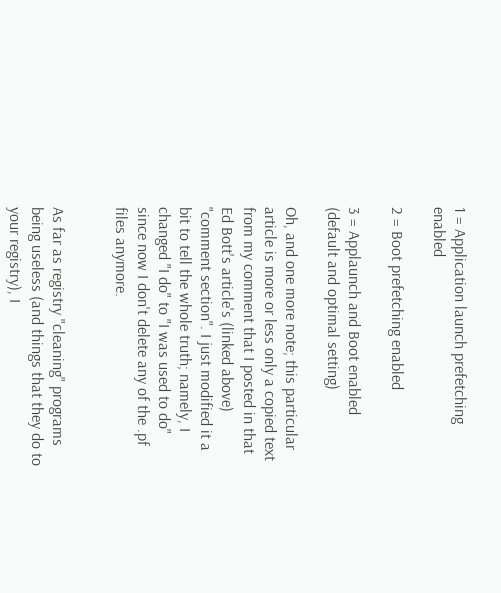1 = Application launch prefetching enabled

2 = Boot prefetching enabled

3 = Applaunch and Boot enabled (default and optimal setting)

Oh, and one more note; this particular article is more or less only a copied text from my comment that I posted in that Ed Bott's article's (linked above) "comment section". I just modified it a bit to tell the whole truth; namely, I changed "I do" to "I was used to do" since now I don't delete any of the .pf files anymore.


As far as registry "cleaning" programs being useless (and things that they do to your registry), I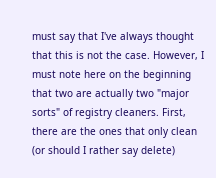must say that I've always thought that this is not the case. However, I must note here on the beginning that two are actually two "major sorts" of registry cleaners. First, there are the ones that only clean (or should I rather say delete)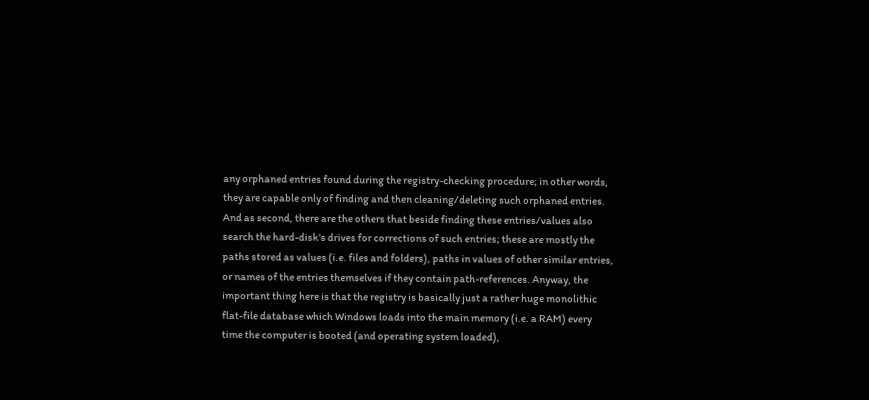any orphaned entries found during the registry-checking procedure; in other words, they are capable only of finding and then cleaning/deleting such orphaned entries. And as second, there are the others that beside finding these entries/values also search the hard-disk's drives for corrections of such entries; these are mostly the paths stored as values (i.e. files and folders), paths in values of other similar entries, or names of the entries themselves if they contain path-references. Anyway, the important thing here is that the registry is basically just a rather huge monolithic flat-file database which Windows loads into the main memory (i.e. a RAM) every time the computer is booted (and operating system loaded),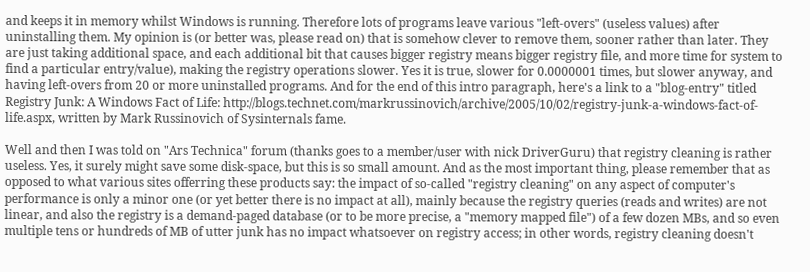and keeps it in memory whilst Windows is running. Therefore lots of programs leave various "left-overs" (useless values) after uninstalling them. My opinion is (or better was, please read on) that is somehow clever to remove them, sooner rather than later. They are just taking additional space, and each additional bit that causes bigger registry means bigger registry file, and more time for system to find a particular entry/value), making the registry operations slower. Yes it is true, slower for 0.0000001 times, but slower anyway, and having left-overs from 20 or more uninstalled programs. And for the end of this intro paragraph, here's a link to a "blog-entry" titled Registry Junk: A Windows Fact of Life: http://blogs.technet.com/markrussinovich/archive/2005/10/02/registry-junk-a-windows-fact-of-life.aspx, written by Mark Russinovich of Sysinternals fame.

Well and then I was told on "Ars Technica" forum (thanks goes to a member/user with nick DriverGuru) that registry cleaning is rather useless. Yes, it surely might save some disk-space, but this is so small amount. And as the most important thing, please remember that as opposed to what various sites offerring these products say: the impact of so-called "registry cleaning" on any aspect of computer's performance is only a minor one (or yet better there is no impact at all), mainly because the registry queries (reads and writes) are not linear, and also the registry is a demand-paged database (or to be more precise, a "memory mapped file") of a few dozen MBs, and so even multiple tens or hundreds of MB of utter junk has no impact whatsoever on registry access; in other words, registry cleaning doesn't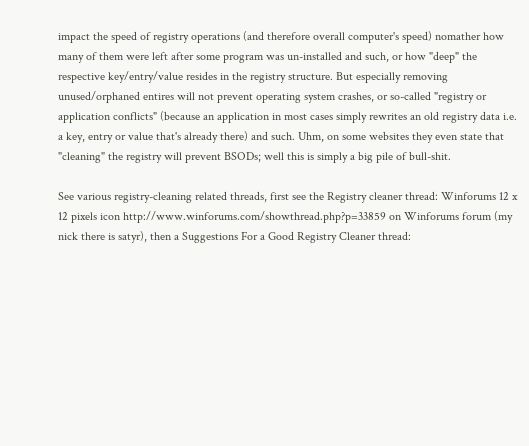impact the speed of registry operations (and therefore overall computer's speed) nomather how many of them were left after some program was un-installed and such, or how "deep" the respective key/entry/value resides in the registry structure. But especially removing unused/orphaned entires will not prevent operating system crashes, or so-called "registry or application conflicts" (because an application in most cases simply rewrites an old registry data i.e. a key, entry or value that's already there) and such. Uhm, on some websites they even state that "cleaning" the registry will prevent BSODs; well this is simply a big pile of bull-shit.

See various registry-cleaning related threads, first see the Registry cleaner thread: Winforums 12 x 12 pixels icon http://www.winforums.com/showthread.php?p=33859 on Winforums forum (my nick there is satyr), then a Suggestions For a Good Registry Cleaner thread: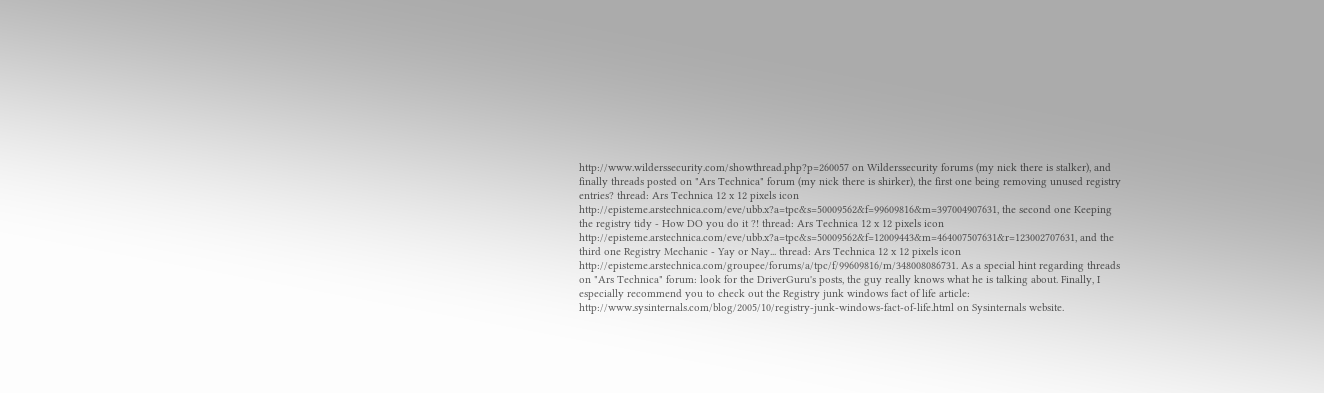http://www.wilderssecurity.com/showthread.php?p=260057 on Wilderssecurity forums (my nick there is stalker), and finally threads posted on "Ars Technica" forum (my nick there is shirker), the first one being removing unused registry entries? thread: Ars Technica 12 x 12 pixels icon http://episteme.arstechnica.com/eve/ubb.x?a=tpc&s=50009562&f=99609816&m=397004907631, the second one Keeping the registry tidy - How DO you do it ?! thread: Ars Technica 12 x 12 pixels icon http://episteme.arstechnica.com/eve/ubb.x?a=tpc&s=50009562&f=12009443&m=464007507631&r=123002707631, and the third one Registry Mechanic - Yay or Nay... thread: Ars Technica 12 x 12 pixels icon http://episteme.arstechnica.com/groupee/forums/a/tpc/f/99609816/m/348008086731. As a special hint regarding threads on "Ars Technica" forum: look for the DriverGuru's posts, the guy really knows what he is talking about. Finally, I especially recommend you to check out the Registry junk windows fact of life article: http://www.sysinternals.com/blog/2005/10/registry-junk-windows-fact-of-life.html on Sysinternals website.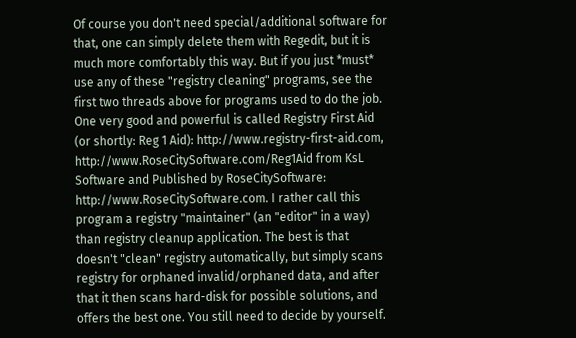Of course you don't need special/additional software for that, one can simply delete them with Regedit, but it is much more comfortably this way. But if you just *must* use any of these "registry cleaning" programs, see the first two threads above for programs used to do the job. One very good and powerful is called Registry First Aid (or shortly: Reg 1 Aid): http://www.registry-first-aid.com, http://www.RoseCitySoftware.com/Reg1Aid from KsL Software and Published by RoseCitySoftware: http://www.RoseCitySoftware.com. I rather call this program a registry "maintainer" (an "editor" in a way) than registry cleanup application. The best is that doesn't "clean" registry automatically, but simply scans registry for orphaned invalid/orphaned data, and after that it then scans hard-disk for possible solutions, and offers the best one. You still need to decide by yourself.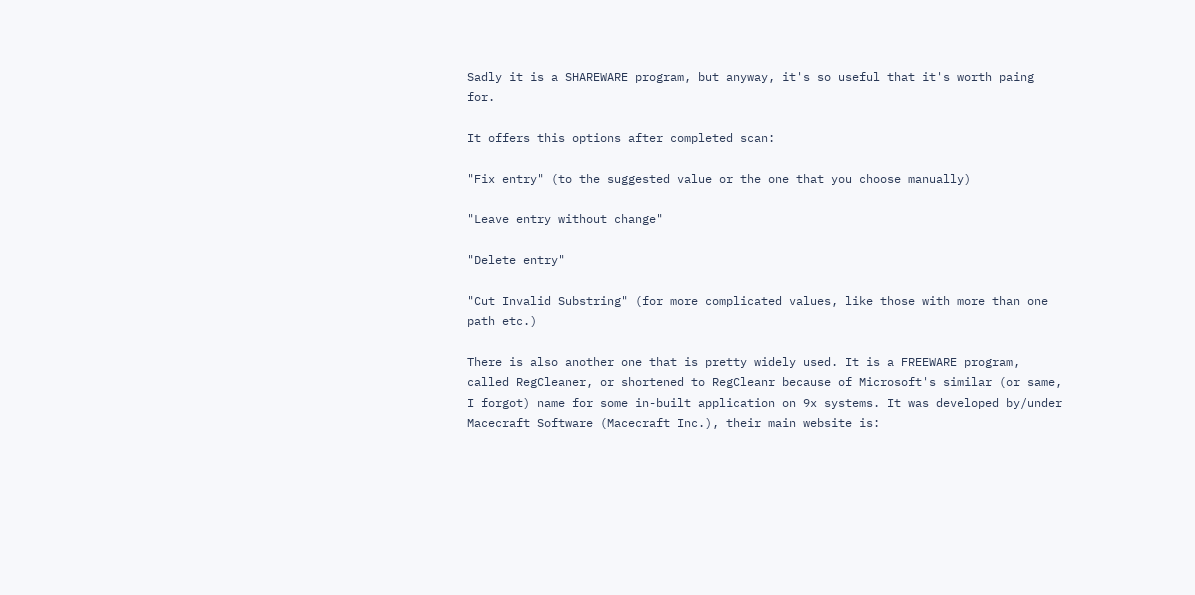Sadly it is a SHAREWARE program, but anyway, it's so useful that it's worth paing for.

It offers this options after completed scan:

"Fix entry" (to the suggested value or the one that you choose manually)

"Leave entry without change"

"Delete entry"

"Cut Invalid Substring" (for more complicated values, like those with more than one path etc.)

There is also another one that is pretty widely used. It is a FREEWARE program, called RegCleaner, or shortened to RegCleanr because of Microsoft's similar (or same, I forgot) name for some in-built application on 9x systems. It was developed by/under Macecraft Software (Macecraft Inc.), their main website is: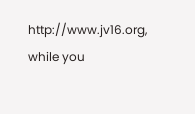http://www.jv16.org, while you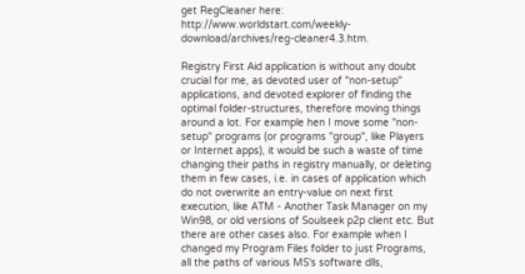get RegCleaner here: http://www.worldstart.com/weekly-download/archives/reg-cleaner4.3.htm.

Registry First Aid application is without any doubt crucial for me, as devoted user of "non-setup" applications, and devoted explorer of finding the optimal folder-structures, therefore moving things around a lot. For example hen I move some "non-setup" programs (or programs "group", like Players or Internet apps), it would be such a waste of time changing their paths in registry manually, or deleting them in few cases, i.e. in cases of application which do not overwrite an entry-value on next first execution, like ATM - Another Task Manager on my Win98, or old versions of Soulseek p2p client etc. But there are other cases also. For example when I changed my Program Files folder to just Programs, all the paths of various MS's software dlls,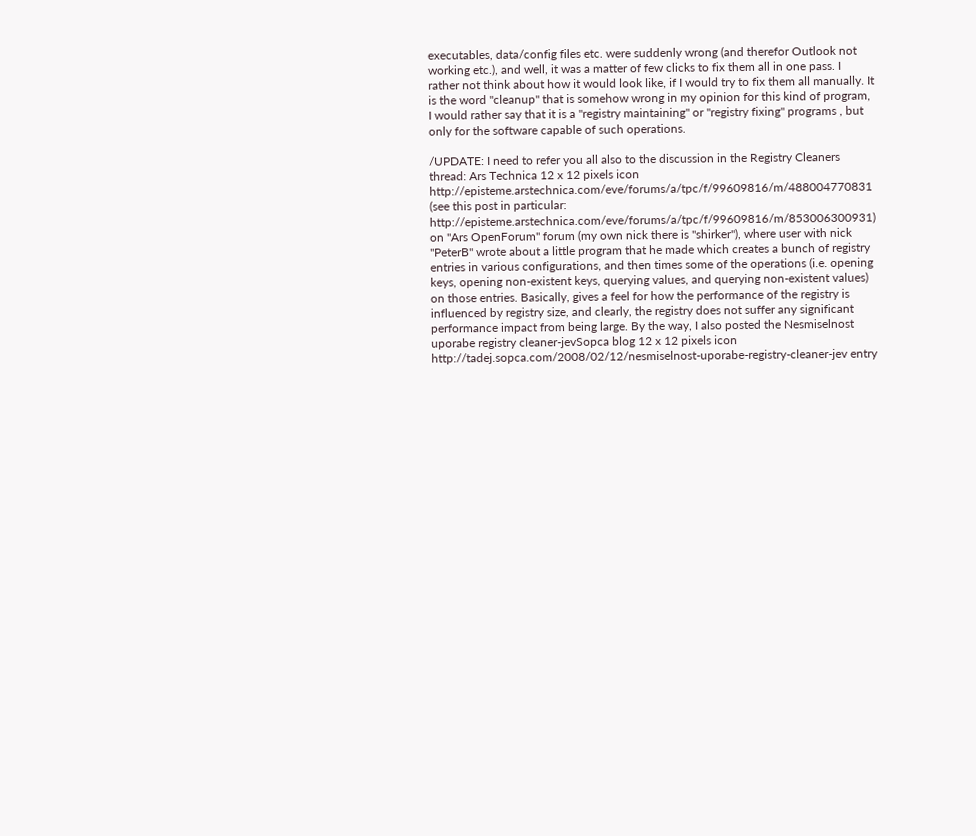executables, data/config files etc. were suddenly wrong (and therefor Outlook not working etc.), and well, it was a matter of few clicks to fix them all in one pass. I rather not think about how it would look like, if I would try to fix them all manually. It is the word "cleanup" that is somehow wrong in my opinion for this kind of program, I would rather say that it is a "registry maintaining" or "registry fixing" programs , but only for the software capable of such operations.

/UPDATE: I need to refer you all also to the discussion in the Registry Cleaners thread: Ars Technica 12 x 12 pixels icon http://episteme.arstechnica.com/eve/forums/a/tpc/f/99609816/m/488004770831 (see this post in particular: http://episteme.arstechnica.com/eve/forums/a/tpc/f/99609816/m/853006300931) on "Ars OpenForum" forum (my own nick there is "shirker"), where user with nick "PeterB" wrote about a little program that he made which creates a bunch of registry entries in various configurations, and then times some of the operations (i.e. opening keys, opening non-existent keys, querying values, and querying non-existent values) on those entries. Basically, gives a feel for how the performance of the registry is influenced by registry size, and clearly, the registry does not suffer any significant performance impact from being large. By the way, I also posted the Nesmiselnost uporabe registry cleaner-jevSopca blog 12 x 12 pixels icon http://tadej.sopca.com/2008/02/12/nesmiselnost-uporabe-registry-cleaner-jev entry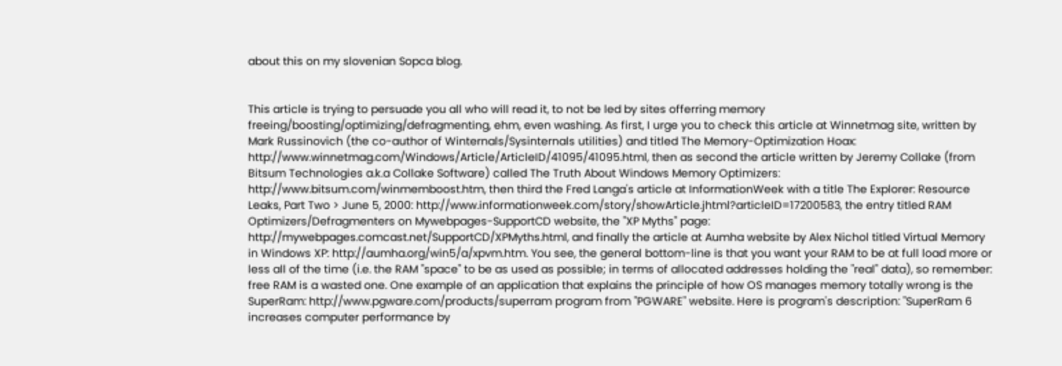about this on my slovenian Sopca blog.


This article is trying to persuade you all who will read it, to not be led by sites offerring memory freeing/boosting/optimizing/defragmenting, ehm, even washing. As first, I urge you to check this article at Winnetmag site, written by Mark Russinovich (the co-author of Winternals/Sysinternals utilities) and titled The Memory-Optimization Hoax: http://www.winnetmag.com/Windows/Article/ArticleID/41095/41095.html, then as second the article written by Jeremy Collake (from Bitsum Technologies a.k.a Collake Software) called The Truth About Windows Memory Optimizers: http://www.bitsum.com/winmemboost.htm, then third the Fred Langa's article at InformationWeek with a title The Explorer: Resource Leaks, Part Two > June 5, 2000: http://www.informationweek.com/story/showArticle.jhtml?articleID=17200583, the entry titled RAM Optimizers/Defragmenters on Mywebpages-SupportCD website, the "XP Myths" page: http://mywebpages.comcast.net/SupportCD/XPMyths.html, and finally the article at Aumha website by Alex Nichol titled Virtual Memory in Windows XP: http://aumha.org/win5/a/xpvm.htm. You see, the general bottom-line is that you want your RAM to be at full load more or less all of the time (i.e. the RAM "space" to be as used as possible; in terms of allocated addresses holding the "real" data), so remember: free RAM is a wasted one. One example of an application that explains the principle of how OS manages memory totally wrong is the SuperRam: http://www.pgware.com/products/superram program from "PGWARE" website. Here is program's description: "SuperRam 6 increases computer performance by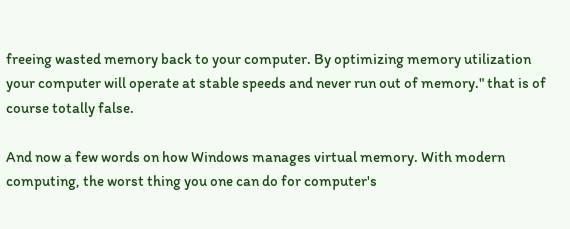freeing wasted memory back to your computer. By optimizing memory utilization your computer will operate at stable speeds and never run out of memory." that is of course totally false.

And now a few words on how Windows manages virtual memory. With modern computing, the worst thing you one can do for computer's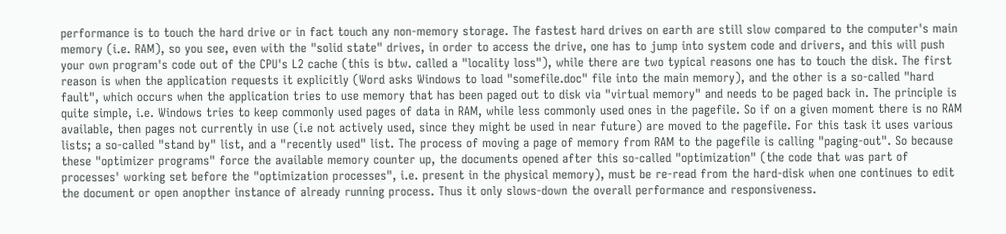performance is to touch the hard drive or in fact touch any non-memory storage. The fastest hard drives on earth are still slow compared to the computer's main memory (i.e. RAM), so you see, even with the "solid state" drives, in order to access the drive, one has to jump into system code and drivers, and this will push your own program's code out of the CPU's L2 cache (this is btw. called a "locality loss"), while there are two typical reasons one has to touch the disk. The first reason is when the application requests it explicitly (Word asks Windows to load "somefile.doc" file into the main memory), and the other is a so-called "hard fault", which occurs when the application tries to use memory that has been paged out to disk via "virtual memory" and needs to be paged back in. The principle is quite simple, i.e. Windows tries to keep commonly used pages of data in RAM, while less commonly used ones in the pagefile. So if on a given moment there is no RAM available, then pages not currently in use (i.e not actively used, since they might be used in near future) are moved to the pagefile. For this task it uses various lists; a so-called "stand by" list, and a "recently used" list. The process of moving a page of memory from RAM to the pagefile is calling "paging-out". So because these "optimizer programs" force the available memory counter up, the documents opened after this so-called "optimization" (the code that was part of processes' working set before the "optimization processes", i.e. present in the physical memory), must be re-read from the hard-disk when one continues to edit the document or open anopther instance of already running process. Thus it only slows-down the overall performance and responsiveness.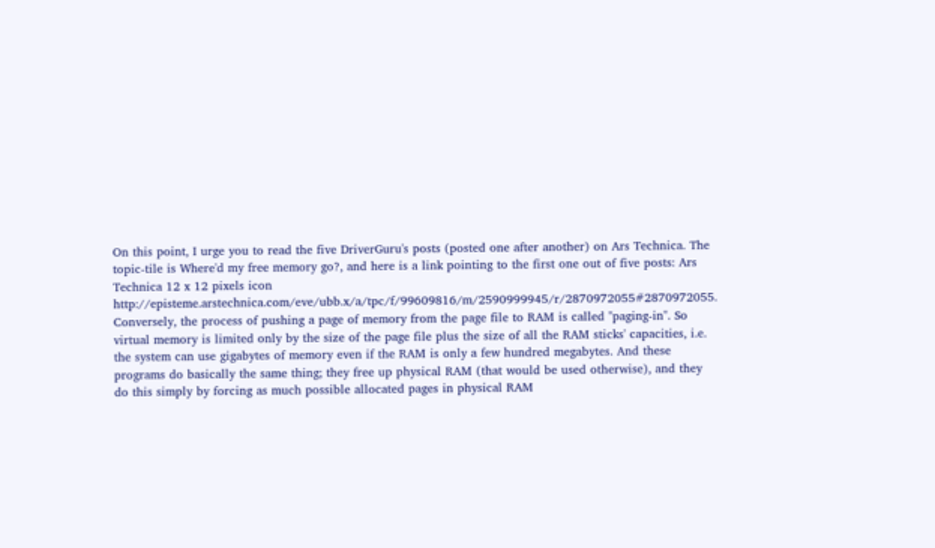On this point, I urge you to read the five DriverGuru's posts (posted one after another) on Ars Technica. The topic-tile is Where'd my free memory go?, and here is a link pointing to the first one out of five posts: Ars Technica 12 x 12 pixels icon http://episteme.arstechnica.com/eve/ubb.x/a/tpc/f/99609816/m/2590999945/r/2870972055#2870972055. Conversely, the process of pushing a page of memory from the page file to RAM is called "paging-in". So virtual memory is limited only by the size of the page file plus the size of all the RAM sticks' capacities, i.e. the system can use gigabytes of memory even if the RAM is only a few hundred megabytes. And these programs do basically the same thing; they free up physical RAM (that would be used otherwise), and they do this simply by forcing as much possible allocated pages in physical RAM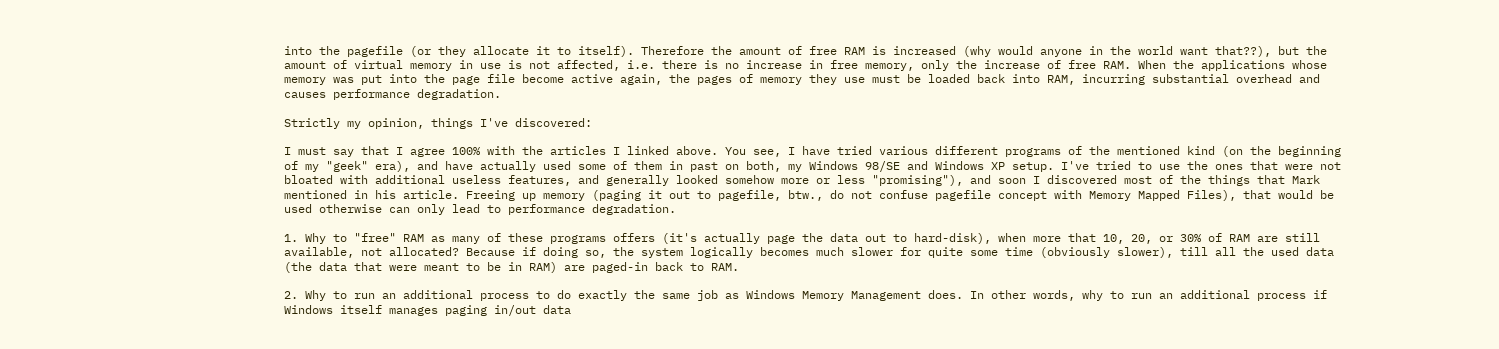into the pagefile (or they allocate it to itself). Therefore the amount of free RAM is increased (why would anyone in the world want that??), but the amount of virtual memory in use is not affected, i.e. there is no increase in free memory, only the increase of free RAM. When the applications whose memory was put into the page file become active again, the pages of memory they use must be loaded back into RAM, incurring substantial overhead and causes performance degradation.

Strictly my opinion, things I've discovered:

I must say that I agree 100% with the articles I linked above. You see, I have tried various different programs of the mentioned kind (on the beginning of my "geek" era), and have actually used some of them in past on both, my Windows 98/SE and Windows XP setup. I've tried to use the ones that were not bloated with additional useless features, and generally looked somehow more or less "promising"), and soon I discovered most of the things that Mark mentioned in his article. Freeing up memory (paging it out to pagefile, btw., do not confuse pagefile concept with Memory Mapped Files), that would be used otherwise can only lead to performance degradation.

1. Why to "free" RAM as many of these programs offers (it's actually page the data out to hard-disk), when more that 10, 20, or 30% of RAM are still available, not allocated? Because if doing so, the system logically becomes much slower for quite some time (obviously slower), till all the used data (the data that were meant to be in RAM) are paged-in back to RAM.

2. Why to run an additional process to do exactly the same job as Windows Memory Management does. In other words, why to run an additional process if Windows itself manages paging in/out data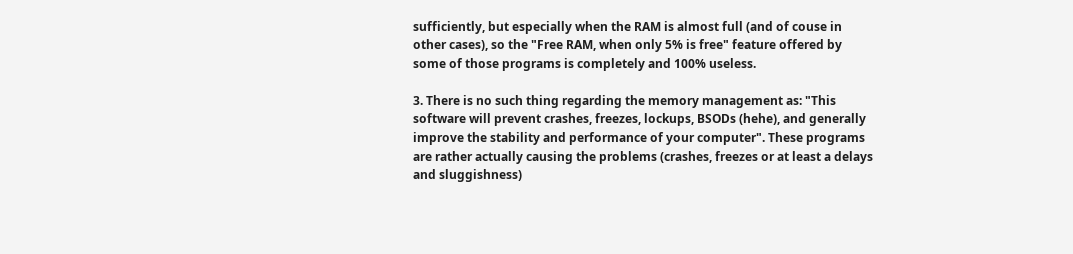sufficiently, but especially when the RAM is almost full (and of couse in other cases), so the "Free RAM, when only 5% is free" feature offered by some of those programs is completely and 100% useless.

3. There is no such thing regarding the memory management as: "This software will prevent crashes, freezes, lockups, BSODs (hehe), and generally improve the stability and performance of your computer". These programs are rather actually causing the problems (crashes, freezes or at least a delays and sluggishness)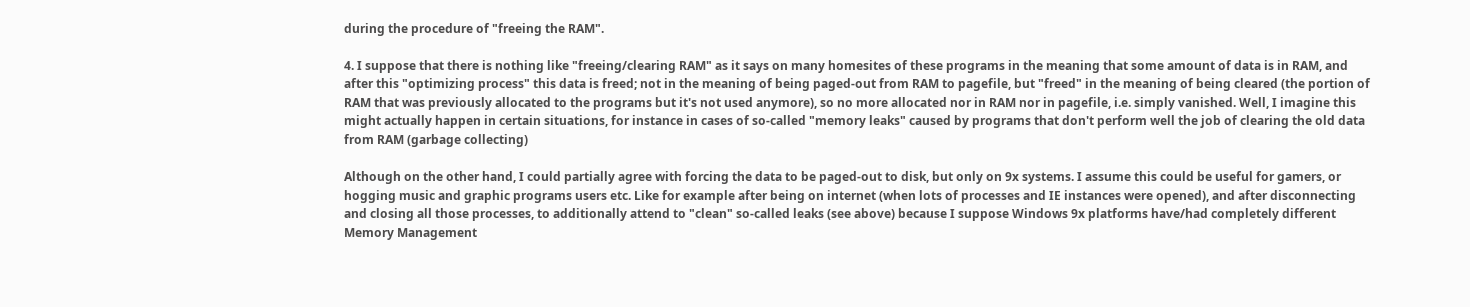during the procedure of "freeing the RAM".

4. I suppose that there is nothing like "freeing/clearing RAM" as it says on many homesites of these programs in the meaning that some amount of data is in RAM, and after this "optimizing process" this data is freed; not in the meaning of being paged-out from RAM to pagefile, but "freed" in the meaning of being cleared (the portion of RAM that was previously allocated to the programs but it's not used anymore), so no more allocated nor in RAM nor in pagefile, i.e. simply vanished. Well, I imagine this might actually happen in certain situations, for instance in cases of so-called "memory leaks" caused by programs that don't perform well the job of clearing the old data from RAM (garbage collecting)

Although on the other hand, I could partially agree with forcing the data to be paged-out to disk, but only on 9x systems. I assume this could be useful for gamers, or hogging music and graphic programs users etc. Like for example after being on internet (when lots of processes and IE instances were opened), and after disconnecting and closing all those processes, to additionally attend to "clean" so-called leaks (see above) because I suppose Windows 9x platforms have/had completely different Memory Management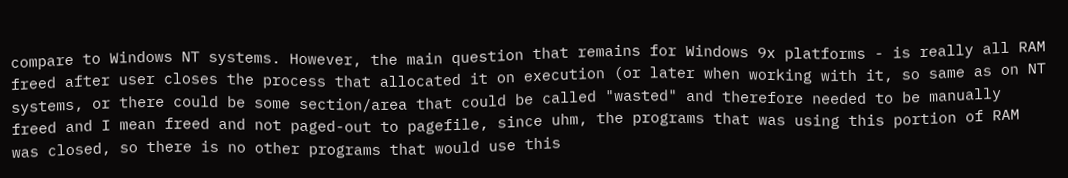compare to Windows NT systems. However, the main question that remains for Windows 9x platforms - is really all RAM freed after user closes the process that allocated it on execution (or later when working with it, so same as on NT systems, or there could be some section/area that could be called "wasted" and therefore needed to be manually freed and I mean freed and not paged-out to pagefile, since uhm, the programs that was using this portion of RAM was closed, so there is no other programs that would use this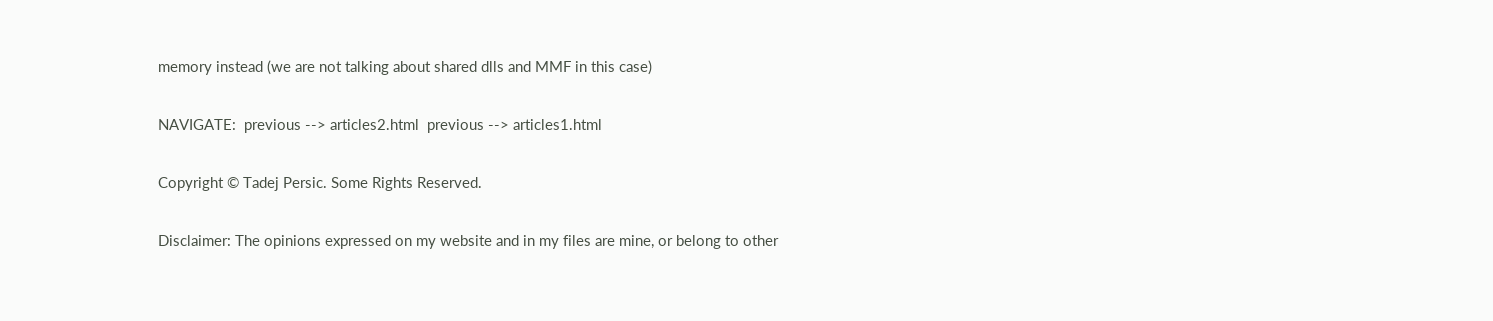memory instead (we are not talking about shared dlls and MMF in this case)

NAVIGATE:  previous --> articles2.html  previous --> articles1.html

Copyright © Tadej Persic. Some Rights Reserved.

Disclaimer: The opinions expressed on my website and in my files are mine, or belong to other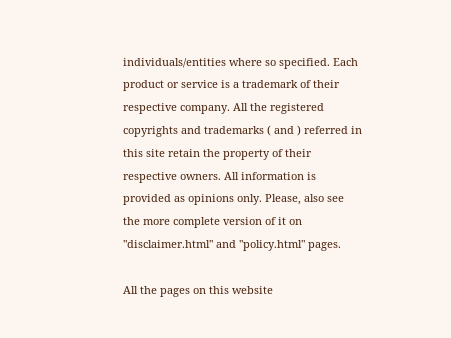individuals/entities where so specified. Each product or service is a trademark of their respective company. All the registered copyrights and trademarks ( and ) referred in this site retain the property of their respective owners. All information is provided as opinions only. Please, also see the more complete version of it on "disclaimer.html" and "policy.html" pages.

All the pages on this website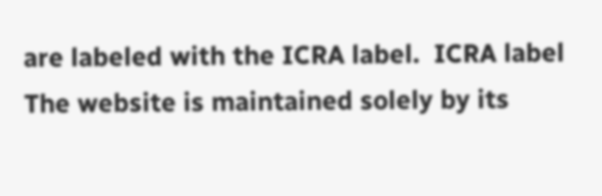are labeled with the ICRA label.  ICRA label
The website is maintained solely by its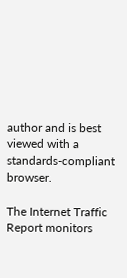author and is best viewed with a standards-compliant browser.

The Internet Traffic Report monitors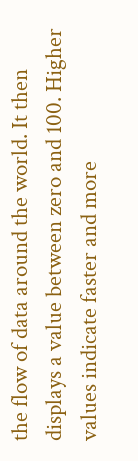the flow of data around the world. It then displays a value between zero and 100. Higher values indicate faster and more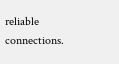reliable connections.